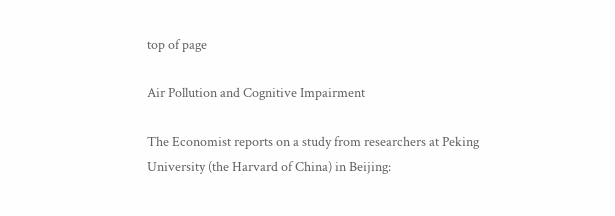top of page

Air Pollution and Cognitive Impairment

The Economist reports on a study from researchers at Peking University (the Harvard of China) in Beijing: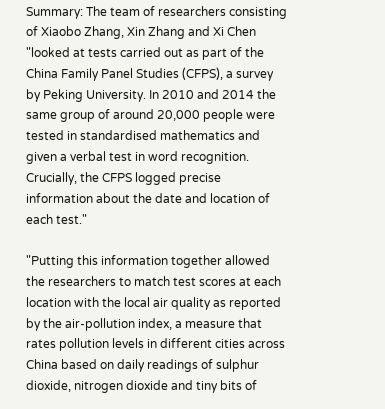Summary: The team of researchers consisting of Xiaobo Zhang, Xin Zhang and Xi Chen "looked at tests carried out as part of the China Family Panel Studies (CFPS), a survey by Peking University. In 2010 and 2014 the same group of around 20,000 people were tested in standardised mathematics and given a verbal test in word recognition. Crucially, the CFPS logged precise information about the date and location of each test."

"Putting this information together allowed the researchers to match test scores at each location with the local air quality as reported by the air-pollution index, a measure that rates pollution levels in different cities across China based on daily readings of sulphur dioxide, nitrogen dioxide and tiny bits of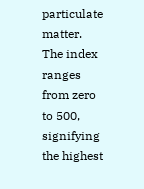particulate matter. The index ranges from zero to 500, signifying the highest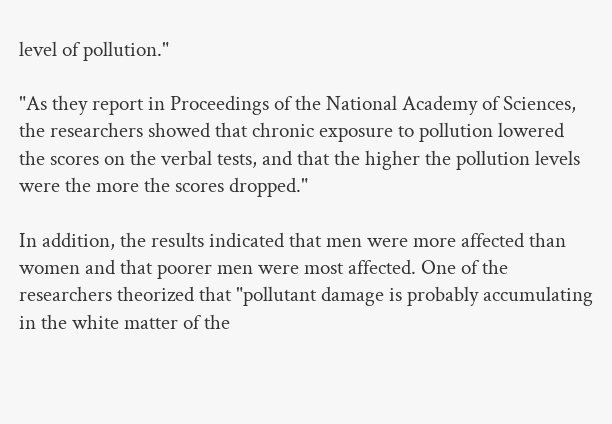level of pollution."

"As they report in Proceedings of the National Academy of Sciences, the researchers showed that chronic exposure to pollution lowered the scores on the verbal tests, and that the higher the pollution levels were the more the scores dropped."

In addition, the results indicated that men were more affected than women and that poorer men were most affected. One of the researchers theorized that "pollutant damage is probably accumulating in the white matter of the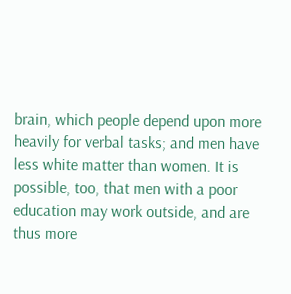brain, which people depend upon more heavily for verbal tasks; and men have less white matter than women. It is possible, too, that men with a poor education may work outside, and are thus more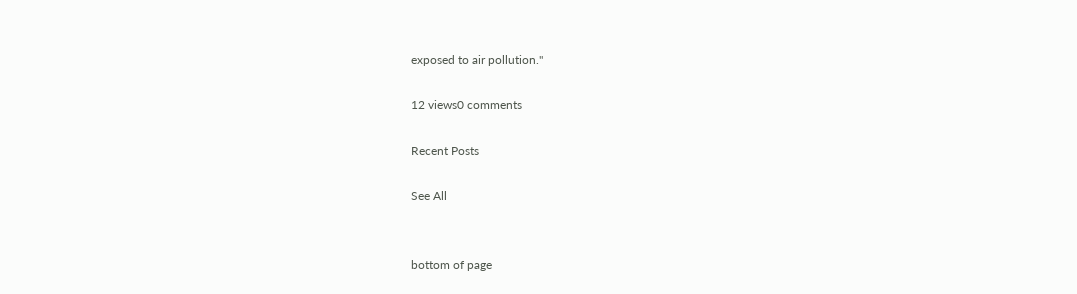exposed to air pollution."

12 views0 comments

Recent Posts

See All


bottom of page